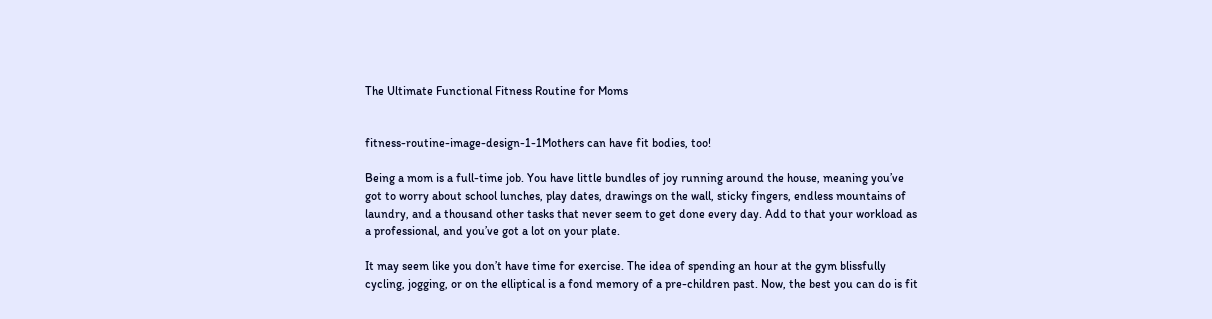The Ultimate Functional Fitness Routine for Moms


fitness-routine-image-design-1-1Mothers can have fit bodies, too!

Being a mom is a full-time job. You have little bundles of joy running around the house, meaning you’ve got to worry about school lunches, play dates, drawings on the wall, sticky fingers, endless mountains of laundry, and a thousand other tasks that never seem to get done every day. Add to that your workload as a professional, and you’ve got a lot on your plate.

It may seem like you don’t have time for exercise. The idea of spending an hour at the gym blissfully cycling, jogging, or on the elliptical is a fond memory of a pre-children past. Now, the best you can do is fit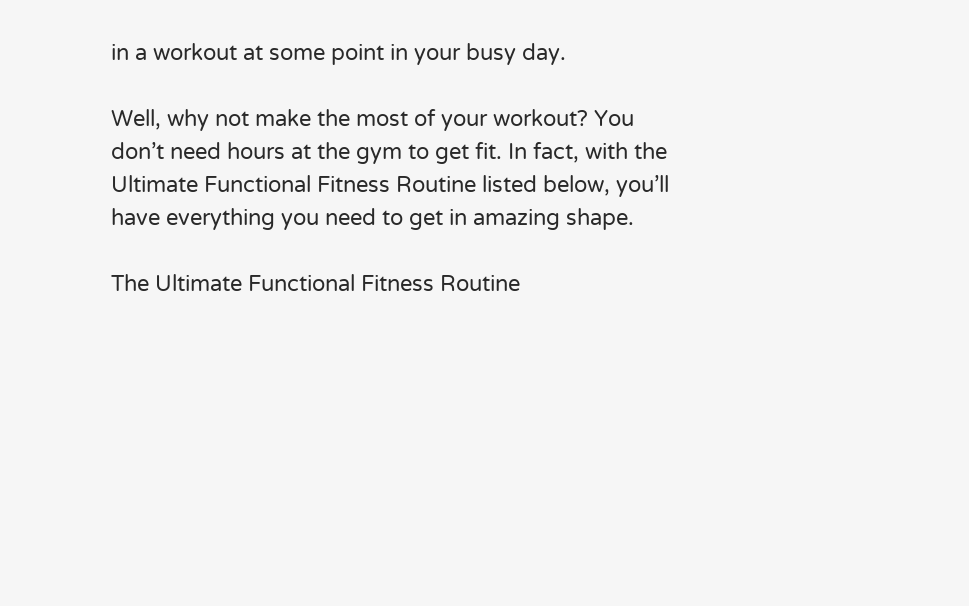in a workout at some point in your busy day.

Well, why not make the most of your workout? You don’t need hours at the gym to get fit. In fact, with the Ultimate Functional Fitness Routine listed below, you’ll have everything you need to get in amazing shape.

The Ultimate Functional Fitness Routine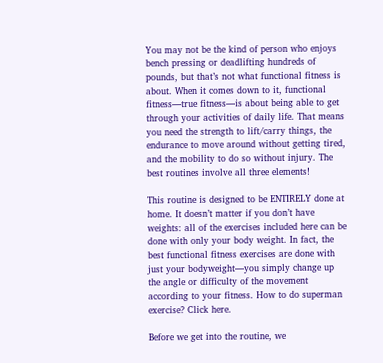You may not be the kind of person who enjoys bench pressing or deadlifting hundreds of pounds, but that’s not what functional fitness is about. When it comes down to it, functional fitness—true fitness—is about being able to get through your activities of daily life. That means you need the strength to lift/carry things, the endurance to move around without getting tired, and the mobility to do so without injury. The best routines involve all three elements!

This routine is designed to be ENTIRELY done at home. It doesn’t matter if you don’t have weights: all of the exercises included here can be done with only your body weight. In fact, the best functional fitness exercises are done with just your bodyweight—you simply change up the angle or difficulty of the movement according to your fitness. How to do superman exercise? Click here.

Before we get into the routine, we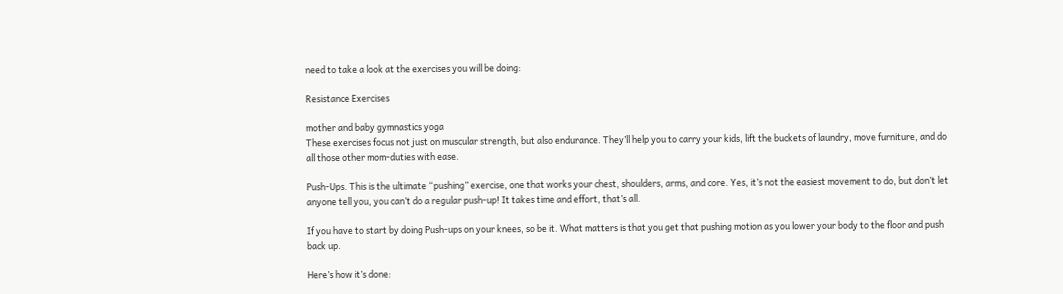need to take a look at the exercises you will be doing:

Resistance Exercises

mother and baby gymnastics yoga
These exercises focus not just on muscular strength, but also endurance. They’ll help you to carry your kids, lift the buckets of laundry, move furniture, and do all those other mom-duties with ease.

Push-Ups. This is the ultimate “pushing” exercise, one that works your chest, shoulders, arms, and core. Yes, it’s not the easiest movement to do, but don’t let anyone tell you, you can’t do a regular push-up! It takes time and effort, that’s all.

If you have to start by doing Push-ups on your knees, so be it. What matters is that you get that pushing motion as you lower your body to the floor and push back up.

Here’s how it’s done: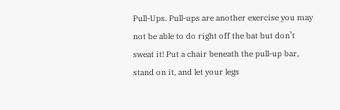Pull-Ups. Pull-ups are another exercise you may not be able to do right off the bat but don’t sweat it! Put a chair beneath the pull-up bar, stand on it, and let your legs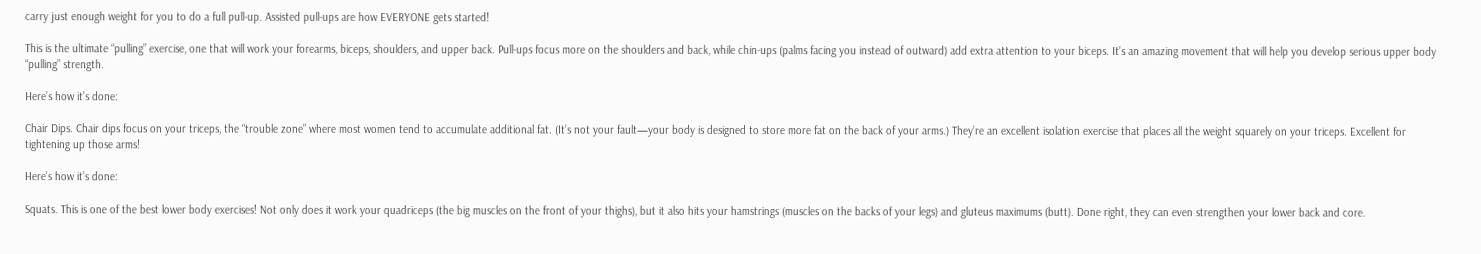carry just enough weight for you to do a full pull-up. Assisted pull-ups are how EVERYONE gets started!

This is the ultimate “pulling” exercise, one that will work your forearms, biceps, shoulders, and upper back. Pull-ups focus more on the shoulders and back, while chin-ups (palms facing you instead of outward) add extra attention to your biceps. It’s an amazing movement that will help you develop serious upper body “pulling” strength.

Here’s how it’s done:

Chair Dips. Chair dips focus on your triceps, the “trouble zone” where most women tend to accumulate additional fat. (It’s not your fault—your body is designed to store more fat on the back of your arms.) They’re an excellent isolation exercise that places all the weight squarely on your triceps. Excellent for tightening up those arms!

Here’s how it’s done:

Squats. This is one of the best lower body exercises! Not only does it work your quadriceps (the big muscles on the front of your thighs), but it also hits your hamstrings (muscles on the backs of your legs) and gluteus maximums (butt). Done right, they can even strengthen your lower back and core.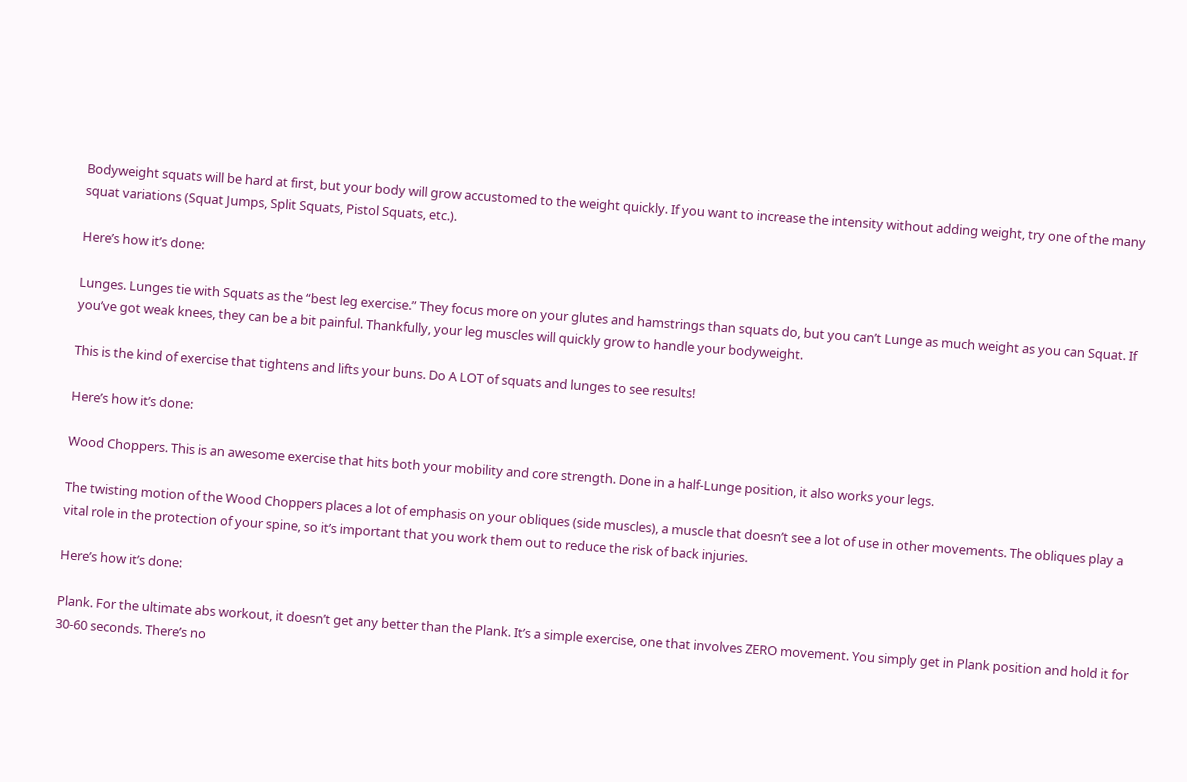Bodyweight squats will be hard at first, but your body will grow accustomed to the weight quickly. If you want to increase the intensity without adding weight, try one of the many squat variations (Squat Jumps, Split Squats, Pistol Squats, etc.).

Here’s how it’s done:

Lunges. Lunges tie with Squats as the “best leg exercise.” They focus more on your glutes and hamstrings than squats do, but you can’t Lunge as much weight as you can Squat. If you’ve got weak knees, they can be a bit painful. Thankfully, your leg muscles will quickly grow to handle your bodyweight.

This is the kind of exercise that tightens and lifts your buns. Do A LOT of squats and lunges to see results!

Here’s how it’s done:

Wood Choppers. This is an awesome exercise that hits both your mobility and core strength. Done in a half-Lunge position, it also works your legs.

The twisting motion of the Wood Choppers places a lot of emphasis on your obliques (side muscles), a muscle that doesn’t see a lot of use in other movements. The obliques play a vital role in the protection of your spine, so it’s important that you work them out to reduce the risk of back injuries.

Here’s how it’s done:

Plank. For the ultimate abs workout, it doesn’t get any better than the Plank. It’s a simple exercise, one that involves ZERO movement. You simply get in Plank position and hold it for 30-60 seconds. There’s no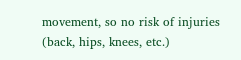movement, so no risk of injuries (back, hips, knees, etc.)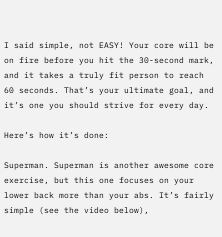I said simple, not EASY! Your core will be on fire before you hit the 30-second mark, and it takes a truly fit person to reach 60 seconds. That’s your ultimate goal, and it’s one you should strive for every day.

Here’s how it’s done:

Superman. Superman is another awesome core exercise, but this one focuses on your lower back more than your abs. It’s fairly simple (see the video below),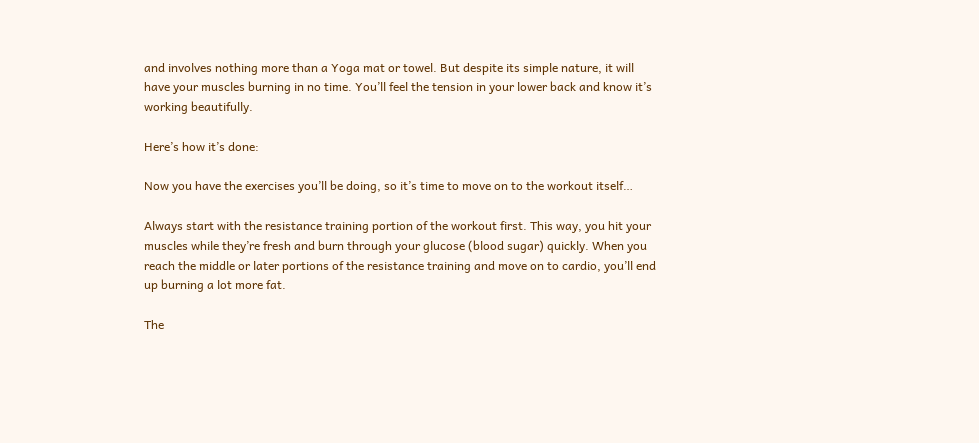and involves nothing more than a Yoga mat or towel. But despite its simple nature, it will have your muscles burning in no time. You’ll feel the tension in your lower back and know it’s working beautifully.

Here’s how it’s done:

Now you have the exercises you’ll be doing, so it’s time to move on to the workout itself…

Always start with the resistance training portion of the workout first. This way, you hit your muscles while they’re fresh and burn through your glucose (blood sugar) quickly. When you reach the middle or later portions of the resistance training and move on to cardio, you’ll end up burning a lot more fat.

The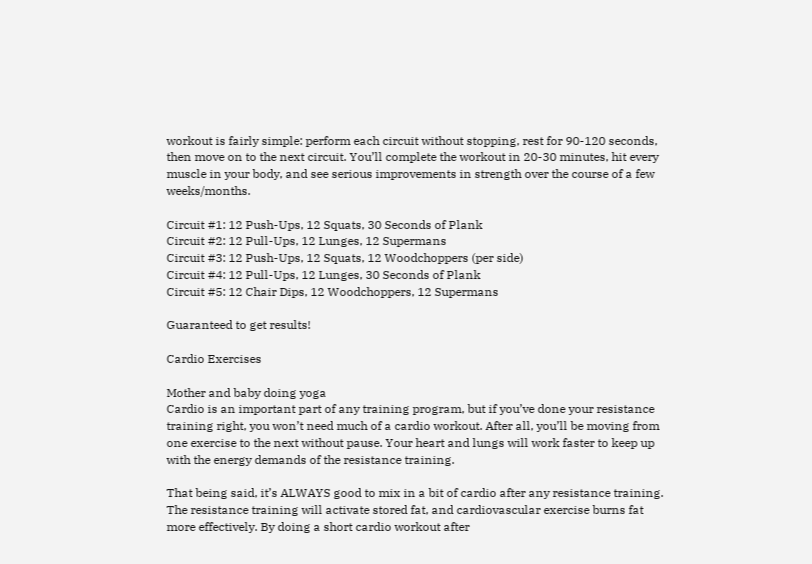workout is fairly simple: perform each circuit without stopping, rest for 90-120 seconds, then move on to the next circuit. You’ll complete the workout in 20-30 minutes, hit every muscle in your body, and see serious improvements in strength over the course of a few weeks/months.

Circuit #1: 12 Push-Ups, 12 Squats, 30 Seconds of Plank
Circuit #2: 12 Pull-Ups, 12 Lunges, 12 Supermans
Circuit #3: 12 Push-Ups, 12 Squats, 12 Woodchoppers (per side)
Circuit #4: 12 Pull-Ups, 12 Lunges, 30 Seconds of Plank
Circuit #5: 12 Chair Dips, 12 Woodchoppers, 12 Supermans

Guaranteed to get results!

Cardio Exercises

Mother and baby doing yoga
Cardio is an important part of any training program, but if you’ve done your resistance training right, you won’t need much of a cardio workout. After all, you’ll be moving from one exercise to the next without pause. Your heart and lungs will work faster to keep up with the energy demands of the resistance training.

That being said, it’s ALWAYS good to mix in a bit of cardio after any resistance training. The resistance training will activate stored fat, and cardiovascular exercise burns fat more effectively. By doing a short cardio workout after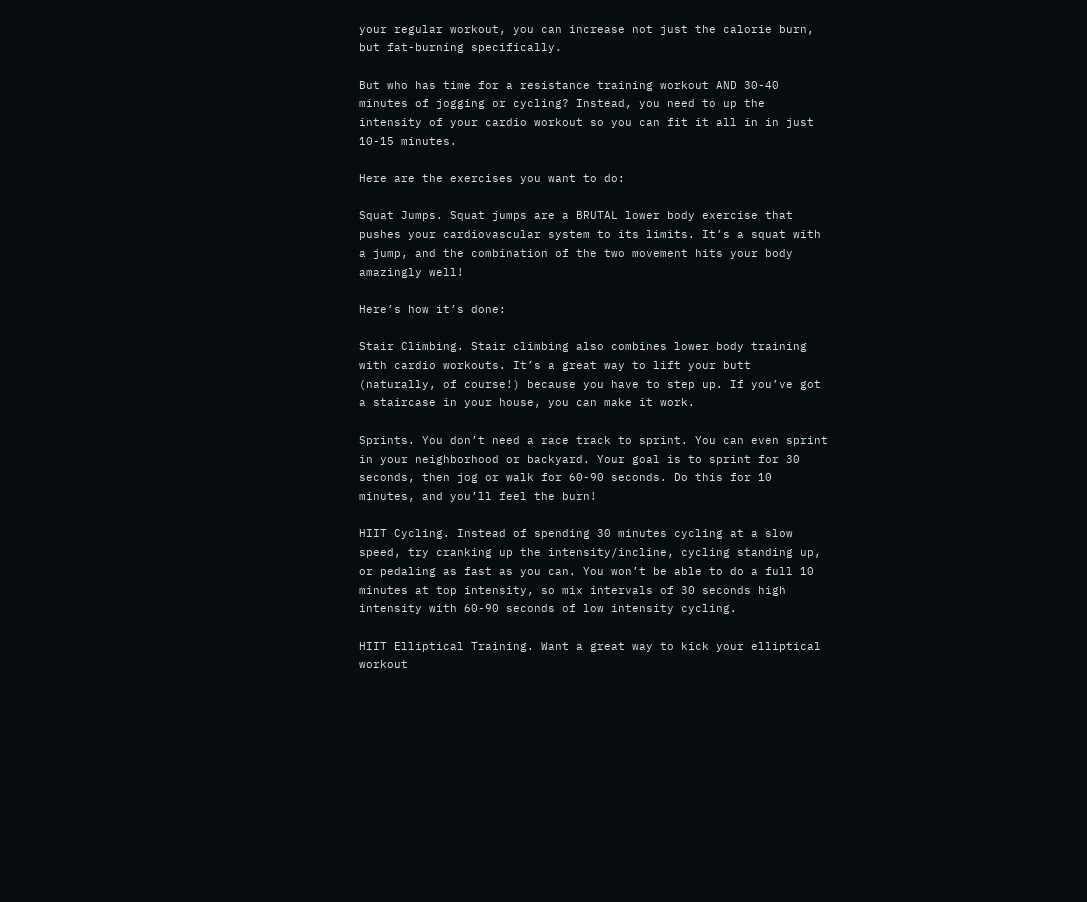your regular workout, you can increase not just the calorie burn, but fat-burning specifically.

But who has time for a resistance training workout AND 30-40 minutes of jogging or cycling? Instead, you need to up the intensity of your cardio workout so you can fit it all in in just 10-15 minutes.

Here are the exercises you want to do:

Squat Jumps. Squat jumps are a BRUTAL lower body exercise that pushes your cardiovascular system to its limits. It’s a squat with a jump, and the combination of the two movement hits your body amazingly well!

Here’s how it’s done:

Stair Climbing. Stair climbing also combines lower body training with cardio workouts. It’s a great way to lift your butt (naturally, of course!) because you have to step up. If you’ve got a staircase in your house, you can make it work.

Sprints. You don’t need a race track to sprint. You can even sprint in your neighborhood or backyard. Your goal is to sprint for 30 seconds, then jog or walk for 60-90 seconds. Do this for 10 minutes, and you’ll feel the burn!

HIIT Cycling. Instead of spending 30 minutes cycling at a slow speed, try cranking up the intensity/incline, cycling standing up, or pedaling as fast as you can. You won’t be able to do a full 10 minutes at top intensity, so mix intervals of 30 seconds high intensity with 60-90 seconds of low intensity cycling.

HIIT Elliptical Training. Want a great way to kick your elliptical workout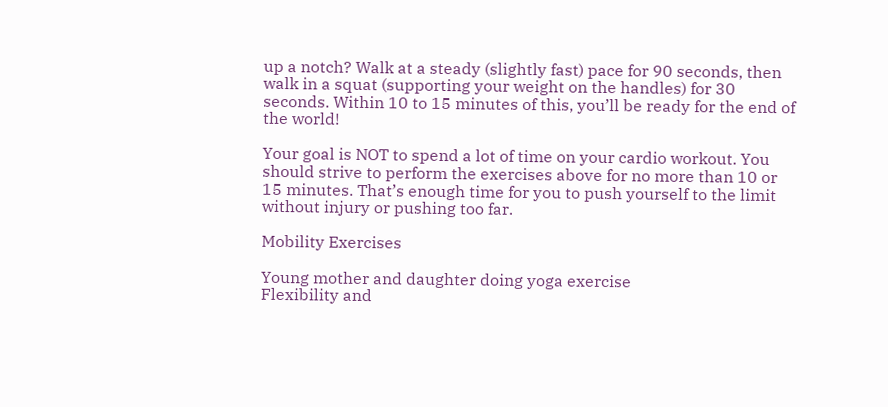up a notch? Walk at a steady (slightly fast) pace for 90 seconds, then walk in a squat (supporting your weight on the handles) for 30 seconds. Within 10 to 15 minutes of this, you’ll be ready for the end of the world!

Your goal is NOT to spend a lot of time on your cardio workout. You should strive to perform the exercises above for no more than 10 or 15 minutes. That’s enough time for you to push yourself to the limit without injury or pushing too far.

Mobility Exercises

Young mother and daughter doing yoga exercise
Flexibility and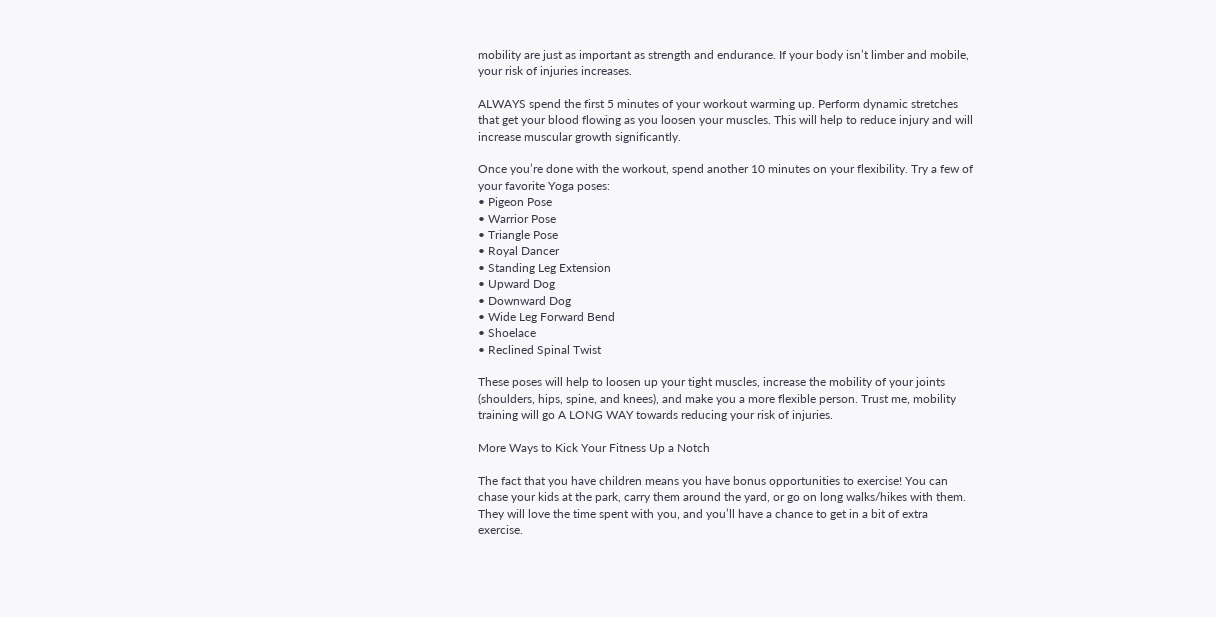mobility are just as important as strength and endurance. If your body isn’t limber and mobile, your risk of injuries increases.

ALWAYS spend the first 5 minutes of your workout warming up. Perform dynamic stretches that get your blood flowing as you loosen your muscles. This will help to reduce injury and will increase muscular growth significantly.

Once you’re done with the workout, spend another 10 minutes on your flexibility. Try a few of your favorite Yoga poses:
• Pigeon Pose
• Warrior Pose
• Triangle Pose
• Royal Dancer
• Standing Leg Extension
• Upward Dog
• Downward Dog
• Wide Leg Forward Bend
• Shoelace
• Reclined Spinal Twist

These poses will help to loosen up your tight muscles, increase the mobility of your joints (shoulders, hips, spine, and knees), and make you a more flexible person. Trust me, mobility training will go A LONG WAY towards reducing your risk of injuries.

More Ways to Kick Your Fitness Up a Notch

The fact that you have children means you have bonus opportunities to exercise! You can chase your kids at the park, carry them around the yard, or go on long walks/hikes with them. They will love the time spent with you, and you’ll have a chance to get in a bit of extra exercise.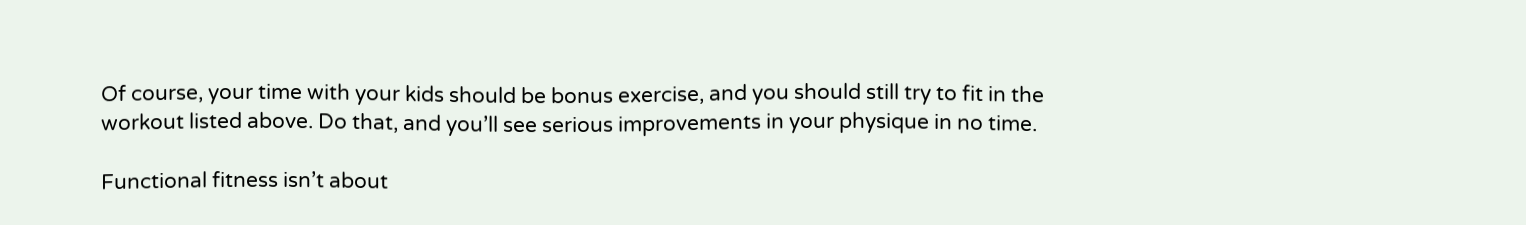Of course, your time with your kids should be bonus exercise, and you should still try to fit in the workout listed above. Do that, and you’ll see serious improvements in your physique in no time.

Functional fitness isn’t about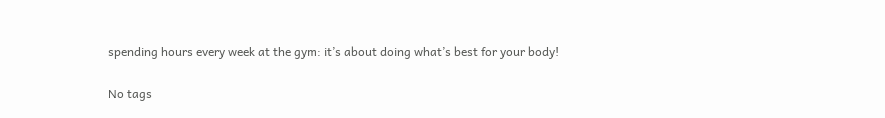spending hours every week at the gym: it’s about doing what’s best for your body!

No tags